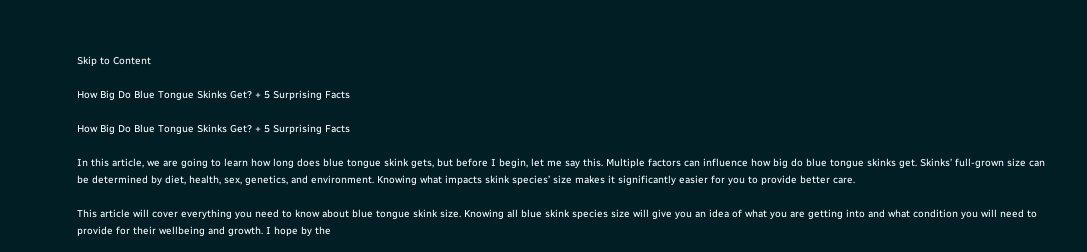Skip to Content

How Big Do Blue Tongue Skinks Get? + 5 Surprising Facts

How Big Do Blue Tongue Skinks Get? + 5 Surprising Facts

In this article, we are going to learn how long does blue tongue skink gets, but before I begin, let me say this. Multiple factors can influence how big do blue tongue skinks get. Skinks’ full-grown size can be determined by diet, health, sex, genetics, and environment. Knowing what impacts skink species’ size makes it significantly easier for you to provide better care.

This article will cover everything you need to know about blue tongue skink size. Knowing all blue skink species size will give you an idea of what you are getting into and what condition you will need to provide for their wellbeing and growth. I hope by the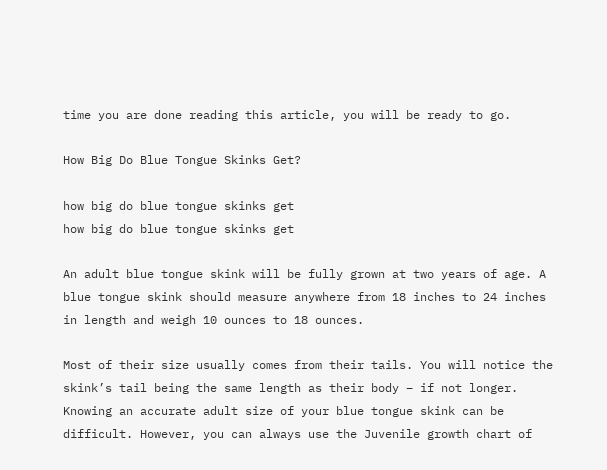time you are done reading this article, you will be ready to go.

How Big Do Blue Tongue Skinks Get?

how big do blue tongue skinks get
how big do blue tongue skinks get

An adult blue tongue skink will be fully grown at two years of age. A blue tongue skink should measure anywhere from 18 inches to 24 inches in length and weigh 10 ounces to 18 ounces.

Most of their size usually comes from their tails. You will notice the skink’s tail being the same length as their body – if not longer. Knowing an accurate adult size of your blue tongue skink can be difficult. However, you can always use the Juvenile growth chart of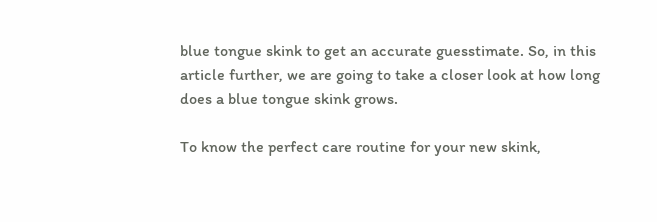blue tongue skink to get an accurate guesstimate. So, in this article further, we are going to take a closer look at how long does a blue tongue skink grows.

To know the perfect care routine for your new skink,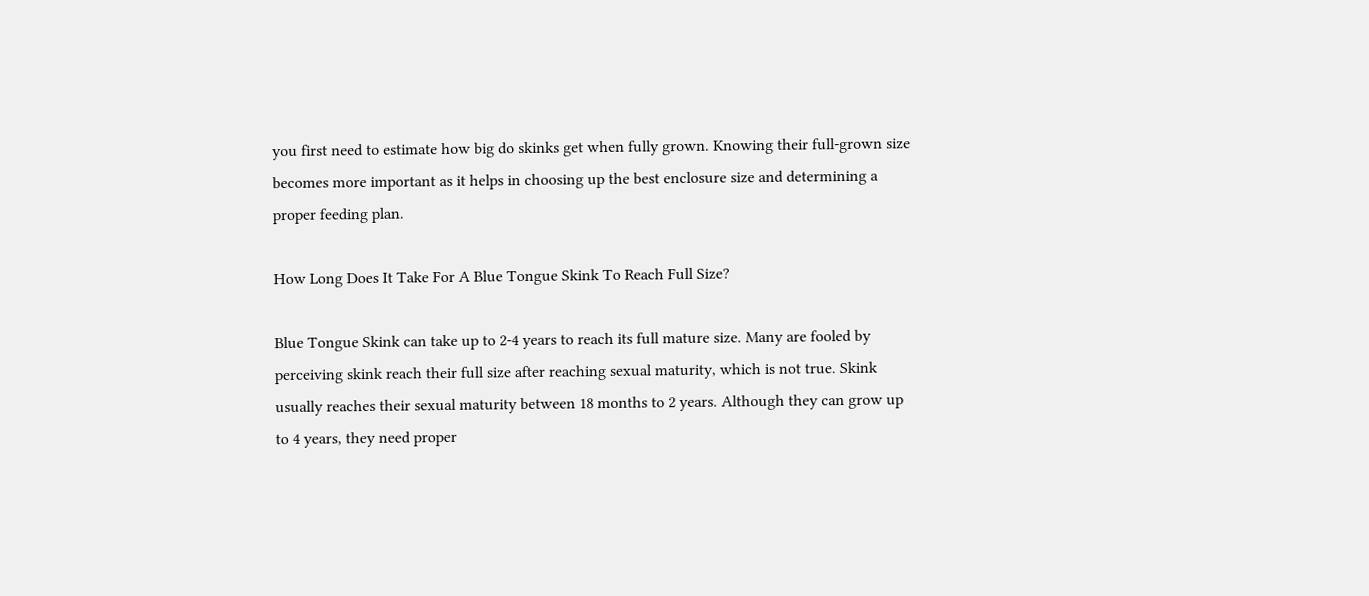you first need to estimate how big do skinks get when fully grown. Knowing their full-grown size becomes more important as it helps in choosing up the best enclosure size and determining a proper feeding plan.

How Long Does It Take For A Blue Tongue Skink To Reach Full Size?

Blue Tongue Skink can take up to 2-4 years to reach its full mature size. Many are fooled by perceiving skink reach their full size after reaching sexual maturity, which is not true. Skink usually reaches their sexual maturity between 18 months to 2 years. Although they can grow up to 4 years, they need proper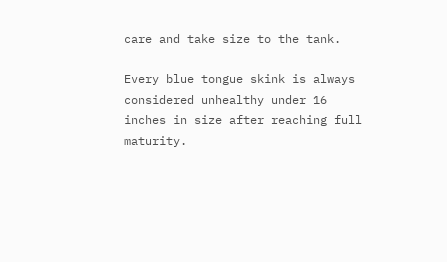care and take size to the tank.

Every blue tongue skink is always considered unhealthy under 16 inches in size after reaching full maturity.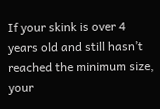If your skink is over 4 years old and still hasn’t reached the minimum size, your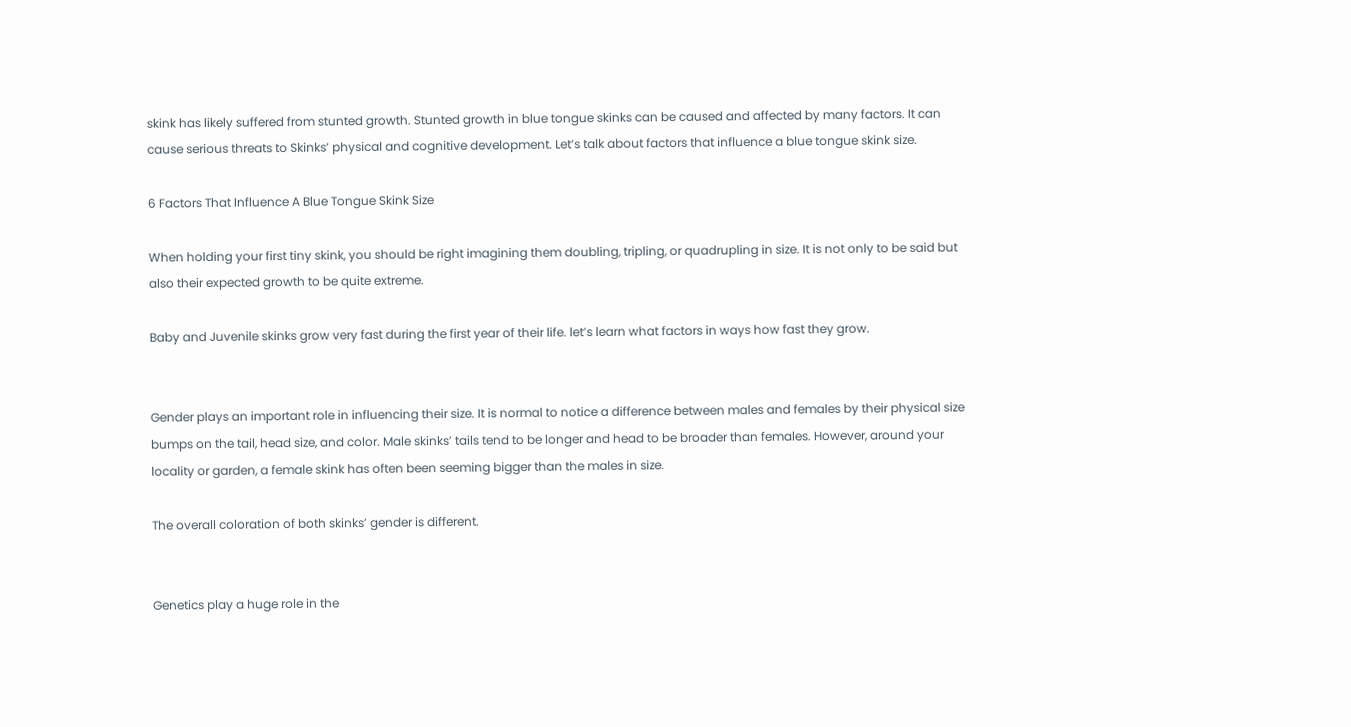skink has likely suffered from stunted growth. Stunted growth in blue tongue skinks can be caused and affected by many factors. It can cause serious threats to Skinks’ physical and cognitive development. Let’s talk about factors that influence a blue tongue skink size.

6 Factors That Influence A Blue Tongue Skink Size

When holding your first tiny skink, you should be right imagining them doubling, tripling, or quadrupling in size. It is not only to be said but also their expected growth to be quite extreme.

Baby and Juvenile skinks grow very fast during the first year of their life. let’s learn what factors in ways how fast they grow.


Gender plays an important role in influencing their size. It is normal to notice a difference between males and females by their physical size bumps on the tail, head size, and color. Male skinks’ tails tend to be longer and head to be broader than females. However, around your locality or garden, a female skink has often been seeming bigger than the males in size.

The overall coloration of both skinks’ gender is different.


Genetics play a huge role in the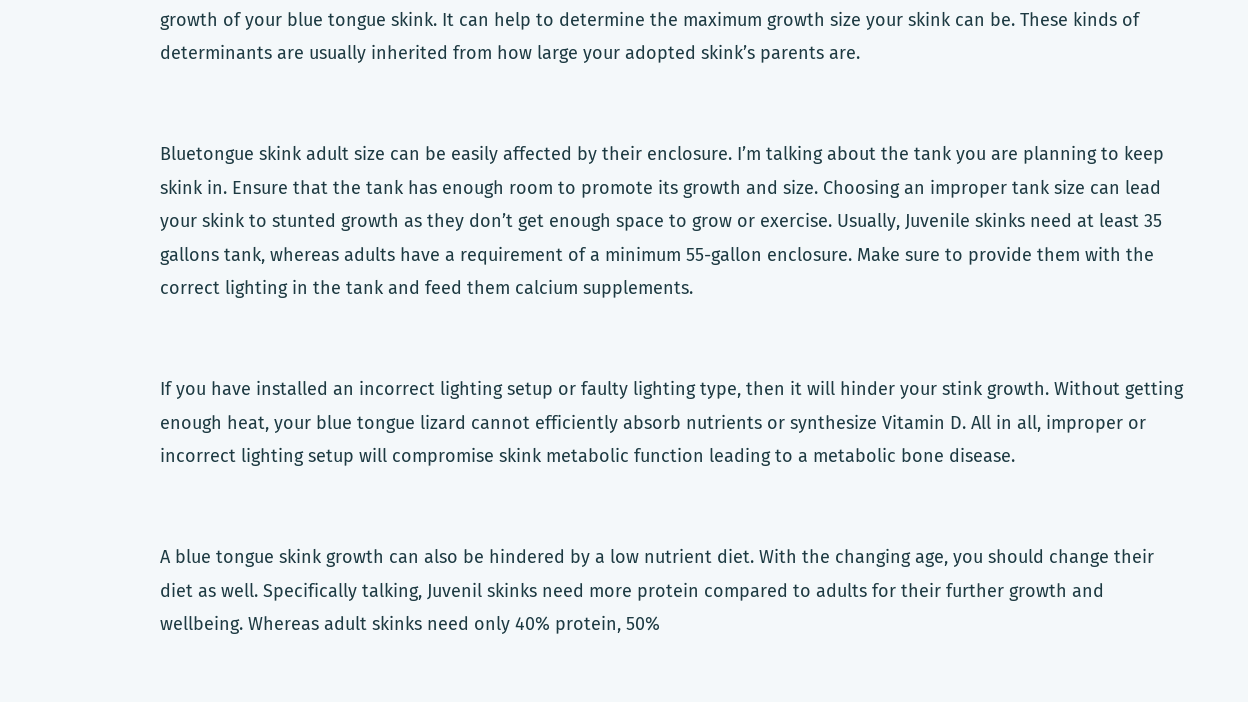growth of your blue tongue skink. It can help to determine the maximum growth size your skink can be. These kinds of determinants are usually inherited from how large your adopted skink’s parents are.


Bluetongue skink adult size can be easily affected by their enclosure. I’m talking about the tank you are planning to keep skink in. Ensure that the tank has enough room to promote its growth and size. Choosing an improper tank size can lead your skink to stunted growth as they don’t get enough space to grow or exercise. Usually, Juvenile skinks need at least 35 gallons tank, whereas adults have a requirement of a minimum 55-gallon enclosure. Make sure to provide them with the correct lighting in the tank and feed them calcium supplements.


If you have installed an incorrect lighting setup or faulty lighting type, then it will hinder your stink growth. Without getting enough heat, your blue tongue lizard cannot efficiently absorb nutrients or synthesize Vitamin D. All in all, improper or incorrect lighting setup will compromise skink metabolic function leading to a metabolic bone disease.


A blue tongue skink growth can also be hindered by a low nutrient diet. With the changing age, you should change their diet as well. Specifically talking, Juvenil skinks need more protein compared to adults for their further growth and wellbeing. Whereas adult skinks need only 40% protein, 50%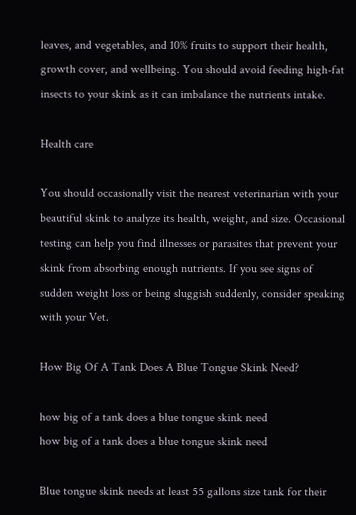leaves, and vegetables, and 10% fruits to support their health, growth cover, and wellbeing. You should avoid feeding high-fat insects to your skink as it can imbalance the nutrients intake.

Health care

You should occasionally visit the nearest veterinarian with your beautiful skink to analyze its health, weight, and size. Occasional testing can help you find illnesses or parasites that prevent your skink from absorbing enough nutrients. If you see signs of sudden weight loss or being sluggish suddenly, consider speaking with your Vet.

How Big Of A Tank Does A Blue Tongue Skink Need?

how big of a tank does a blue tongue skink need
how big of a tank does a blue tongue skink need

Blue tongue skink needs at least 55 gallons size tank for their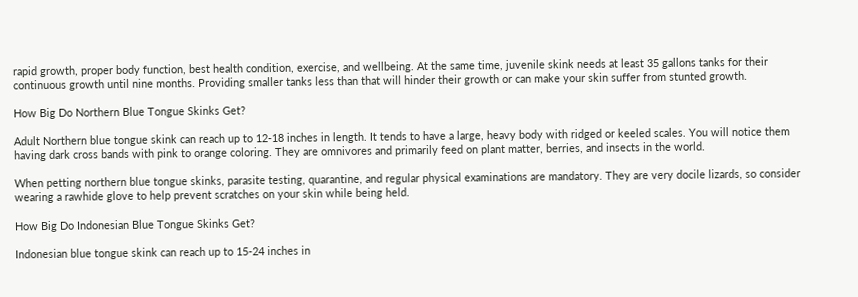rapid growth, proper body function, best health condition, exercise, and wellbeing. At the same time, juvenile skink needs at least 35 gallons tanks for their continuous growth until nine months. Providing smaller tanks less than that will hinder their growth or can make your skin suffer from stunted growth.

How Big Do Northern Blue Tongue Skinks Get?

Adult Northern blue tongue skink can reach up to 12-18 inches in length. It tends to have a large, heavy body with ridged or keeled scales. You will notice them having dark cross bands with pink to orange coloring. They are omnivores and primarily feed on plant matter, berries, and insects in the world.

When petting northern blue tongue skinks, parasite testing, quarantine, and regular physical examinations are mandatory. They are very docile lizards, so consider wearing a rawhide glove to help prevent scratches on your skin while being held.

How Big Do Indonesian Blue Tongue Skinks Get?

Indonesian blue tongue skink can reach up to 15-24 inches in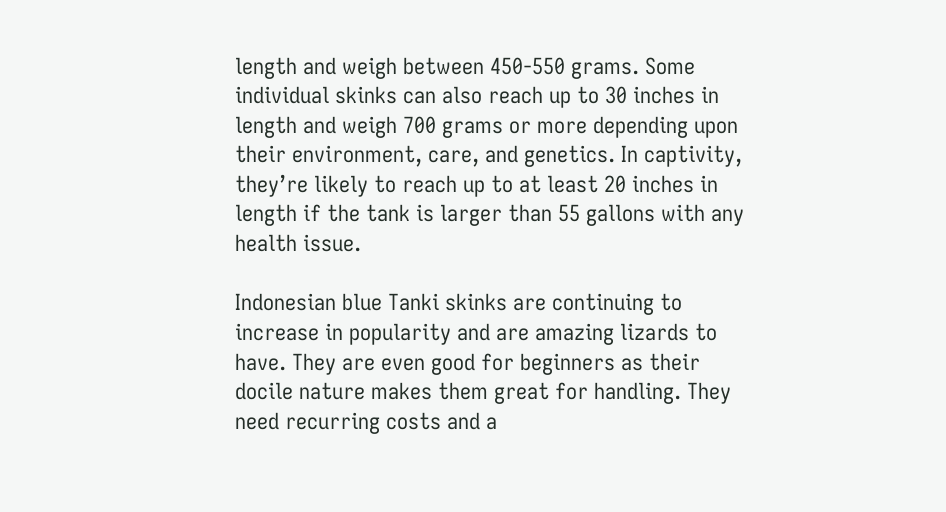length and weigh between 450-550 grams. Some individual skinks can also reach up to 30 inches in length and weigh 700 grams or more depending upon their environment, care, and genetics. In captivity, they’re likely to reach up to at least 20 inches in length if the tank is larger than 55 gallons with any health issue.

Indonesian blue Tanki skinks are continuing to increase in popularity and are amazing lizards to have. They are even good for beginners as their docile nature makes them great for handling. They need recurring costs and a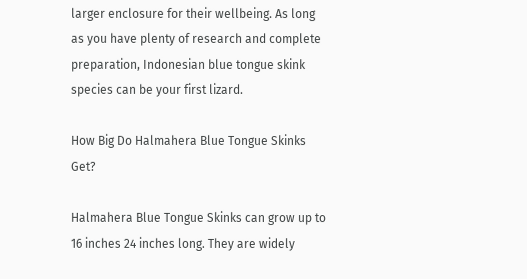larger enclosure for their wellbeing. As long as you have plenty of research and complete preparation, Indonesian blue tongue skink species can be your first lizard.

How Big Do Halmahera Blue Tongue Skinks Get?

Halmahera Blue Tongue Skinks can grow up to 16 inches 24 inches long. They are widely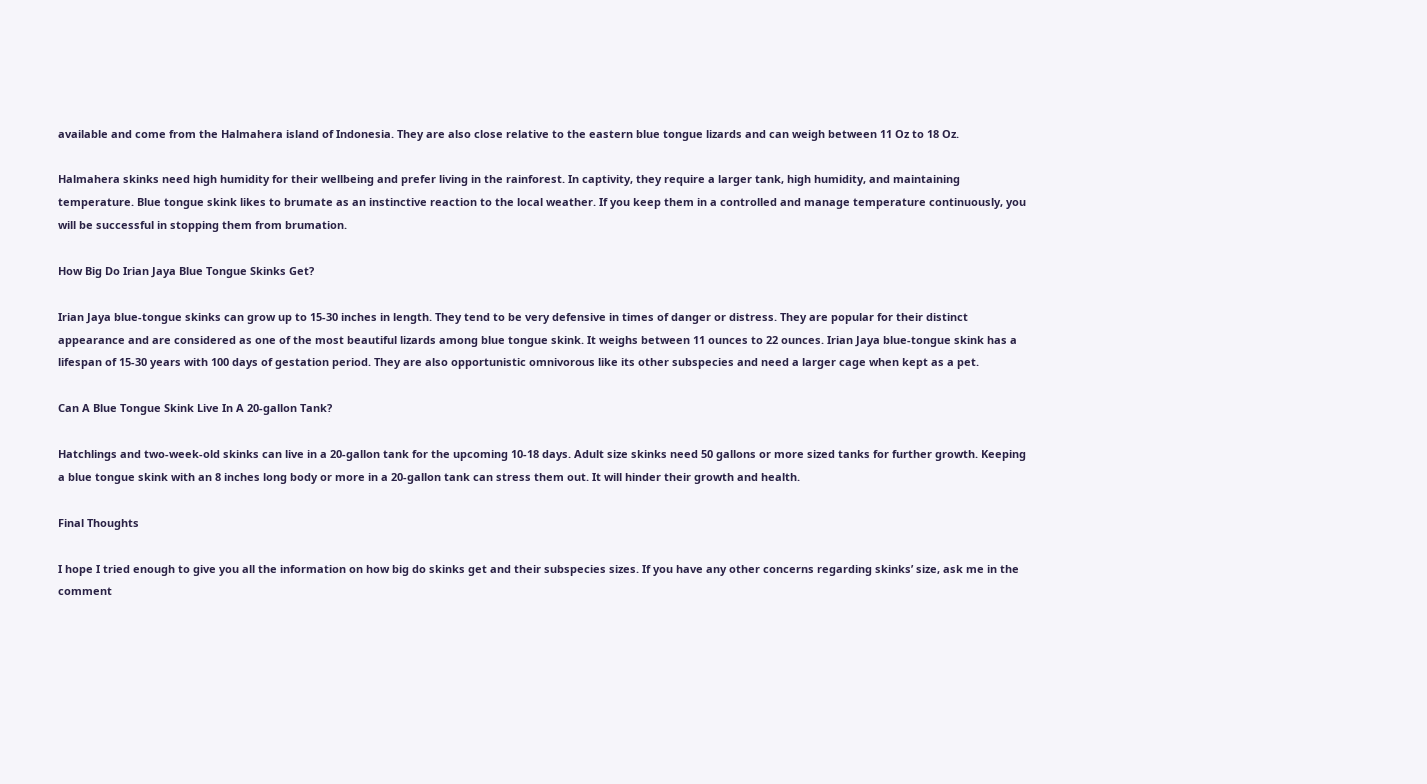available and come from the Halmahera island of Indonesia. They are also close relative to the eastern blue tongue lizards and can weigh between 11 Oz to 18 Oz.

Halmahera skinks need high humidity for their wellbeing and prefer living in the rainforest. In captivity, they require a larger tank, high humidity, and maintaining temperature. Blue tongue skink likes to brumate as an instinctive reaction to the local weather. If you keep them in a controlled and manage temperature continuously, you will be successful in stopping them from brumation.

How Big Do Irian Jaya Blue Tongue Skinks Get?

Irian Jaya blue-tongue skinks can grow up to 15-30 inches in length. They tend to be very defensive in times of danger or distress. They are popular for their distinct appearance and are considered as one of the most beautiful lizards among blue tongue skink. It weighs between 11 ounces to 22 ounces. Irian Jaya blue-tongue skink has a lifespan of 15-30 years with 100 days of gestation period. They are also opportunistic omnivorous like its other subspecies and need a larger cage when kept as a pet.

Can A Blue Tongue Skink Live In A 20-gallon Tank?

Hatchlings and two-week-old skinks can live in a 20-gallon tank for the upcoming 10-18 days. Adult size skinks need 50 gallons or more sized tanks for further growth. Keeping a blue tongue skink with an 8 inches long body or more in a 20-gallon tank can stress them out. It will hinder their growth and health.

Final Thoughts

I hope I tried enough to give you all the information on how big do skinks get and their subspecies sizes. If you have any other concerns regarding skinks’ size, ask me in the comment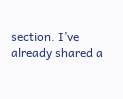section. I’ve already shared a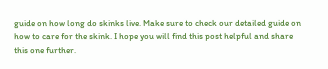guide on how long do skinks live. Make sure to check our detailed guide on how to care for the skink. I hope you will find this post helpful and share this one further.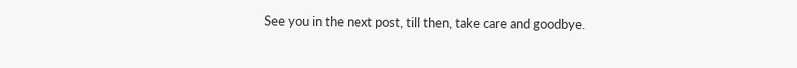See you in the next post, till then, take care and goodbye.